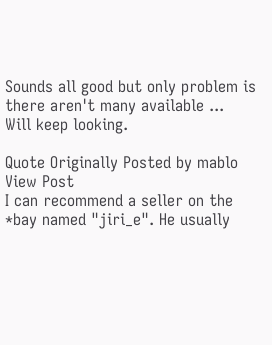Sounds all good but only problem is there aren't many available ...
Will keep looking.

Quote Originally Posted by mablo View Post
I can recommend a seller on the *bay named "jiri_e". He usually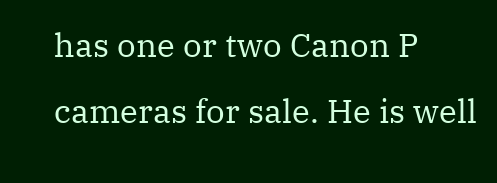has one or two Canon P cameras for sale. He is well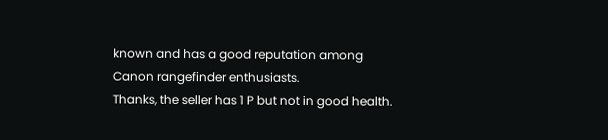known and has a good reputation among Canon rangefinder enthusiasts.
Thanks, the seller has 1 P but not in good health.